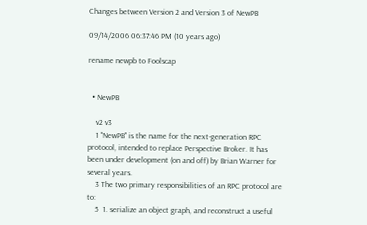Changes between Version 2 and Version 3 of NewPB

09/14/2006 06:37:46 PM (10 years ago)

rename newpb to Foolscap


  • NewPB

    v2 v3
    1 "NewPB" is the name for the next-generation RPC protocol, intended to replace Perspective Broker. It has been under development (on and off) by Brian Warner for several years.
    3 The two primary responsibilities of an RPC protocol are to:
    5  1. serialize an object graph, and reconstruct a useful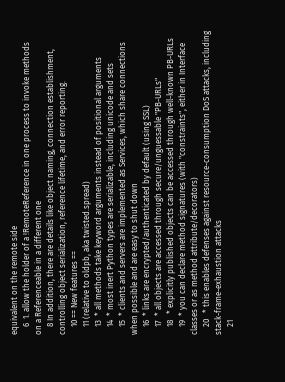equivalent on the remote side
    6  1. allow the holder of a !RemoteReference in one process to invoke methods on a Referenceable in a different one
    8 In addition, there are details like object naming, connection establishment, controlling object serialization, reference lifetime, and error reporting.
    10 == New features ==
    11 (relative to oldpb, aka twisted.spread)
    13  * all methods take keyword arguments instead of positional arguments
    14  * most inert Python types are serializable, including unicode and sets
    15  * clients and servers are implemented as Services, which share connections when possible and are easy to shut down
    16  * links are encrypted/authenticated by default (using SSL)
    17  * all objects are accessed through secure/unguessable "PB-URLs"
    18   * explicitly published objects can be accessed through well-known PB-URLs
    19  * you can declare method signatures (with "constraints", either in Interface classes or as method attribute/decorators)
    20   * this enables defenses against resource-consumption DoS attacks, including stack-frame-exhaustion attacks
    21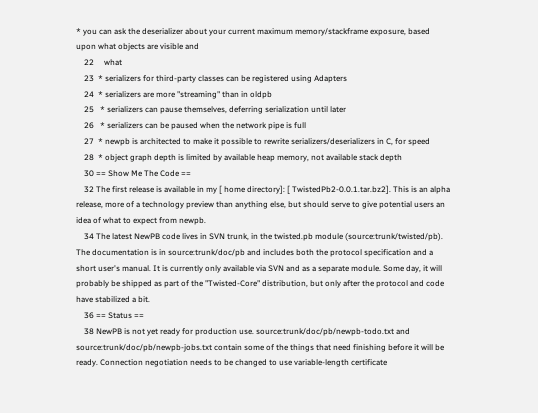* you can ask the deserializer about your current maximum memory/stackframe exposure, based upon what objects are visible and
    22     what
    23  * serializers for third-party classes can be registered using Adapters
    24  * serializers are more "streaming" than in oldpb
    25   * serializers can pause themselves, deferring serialization until later
    26   * serializers can be paused when the network pipe is full
    27  * newpb is architected to make it possible to rewrite serializers/deserializers in C, for speed
    28  * object graph depth is limited by available heap memory, not available stack depth
    30 == Show Me The Code ==
    32 The first release is available in my [ home directory]: [ TwistedPb2-0.0.1.tar.bz2]. This is an alpha release, more of a technology preview than anything else, but should serve to give potential users an idea of what to expect from newpb.
    34 The latest NewPB code lives in SVN trunk, in the twisted.pb module (source:trunk/twisted/pb). The documentation is in source:trunk/doc/pb and includes both the protocol specification and a short user's manual. It is currently only available via SVN and as a separate module. Some day, it will probably be shipped as part of the "Twisted-Core" distribution, but only after the protocol and code have stabilized a bit.
    36 == Status ==
    38 NewPB is not yet ready for production use. source:trunk/doc/pb/newpb-todo.txt and source:trunk/doc/pb/newpb-jobs.txt contain some of the things that need finishing before it will be ready. Connection negotiation needs to be changed to use variable-length certificate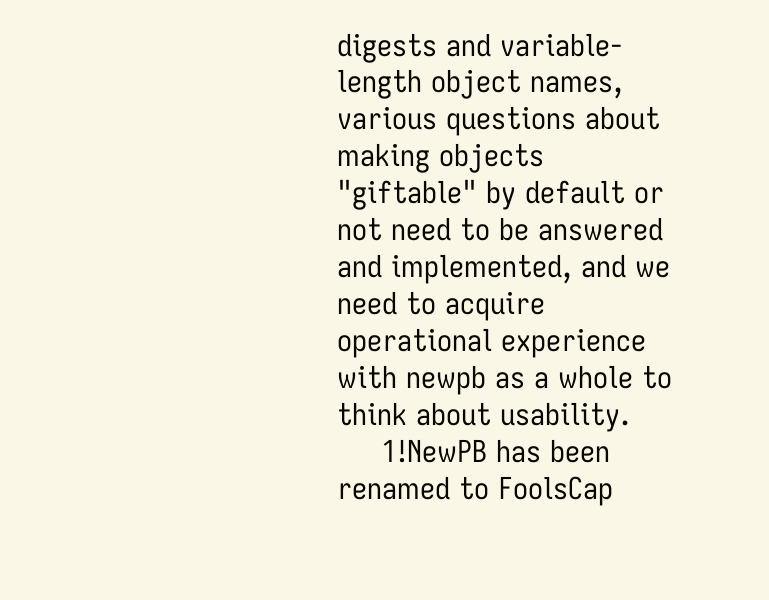digests and variable-length object names, various questions about making objects "giftable" by default or not need to be answered and implemented, and we need to acquire operational experience with newpb as a whole to think about usability.
     1!NewPB has been renamed to FoolsCap